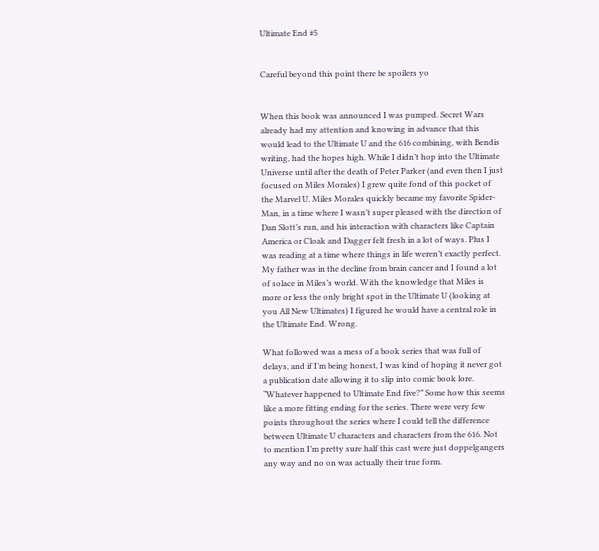Ultimate End #5


Careful beyond this point there be spoilers yo


When this book was announced I was pumped. Secret Wars already had my attention and knowing in advance that this would lead to the Ultimate U and the 616 combining, with Bendis writing, had the hopes high. While I didn’t hop into the Ultimate Universe until after the death of Peter Parker (and even then I just focused on Miles Morales) I grew quite fond of this pocket of the Marvel U. Miles Morales quickly became my favorite Spider-Man, in a time where I wasn’t super pleased with the direction of Dan Slott’s run, and his interaction with characters like Captain America or Cloak and Dagger felt fresh in a lot of ways. Plus I was reading at a time where things in life weren’t exactly perfect. My father was in the decline from brain cancer and I found a lot of solace in Miles’s world. With the knowledge that Miles is more or less the only bright spot in the Ultimate U (looking at you All New Ultimates) I figured he would have a central role in the Ultimate End. Wrong.

What followed was a mess of a book series that was full of delays, and if I’m being honest, I was kind of hoping it never got a publication date allowing it to slip into comic book lore. “Whatever happened to Ultimate End five?” Some how this seems like a more fitting ending for the series. There were very few points throughout the series where I could tell the difference between Ultimate U characters and characters from the 616. Not to mention I’m pretty sure half this cast were just doppelgangers any way and no on was actually their true form.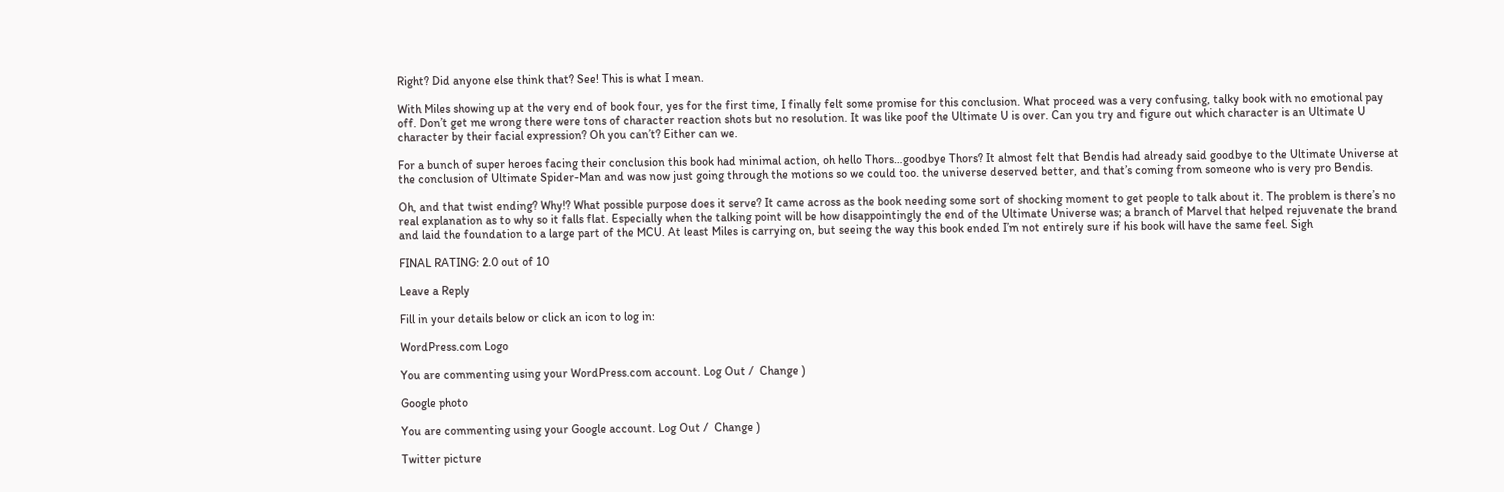Right? Did anyone else think that? See! This is what I mean.

With Miles showing up at the very end of book four, yes for the first time, I finally felt some promise for this conclusion. What proceed was a very confusing, talky book with no emotional pay off. Don’t get me wrong there were tons of character reaction shots but no resolution. It was like poof the Ultimate U is over. Can you try and figure out which character is an Ultimate U character by their facial expression? Oh you can’t? Either can we.

For a bunch of super heroes facing their conclusion this book had minimal action, oh hello Thors…goodbye Thors? It almost felt that Bendis had already said goodbye to the Ultimate Universe at the conclusion of Ultimate Spider-Man and was now just going through the motions so we could too. the universe deserved better, and that’s coming from someone who is very pro Bendis.

Oh, and that twist ending? Why!? What possible purpose does it serve? It came across as the book needing some sort of shocking moment to get people to talk about it. The problem is there’s no real explanation as to why so it falls flat. Especially when the talking point will be how disappointingly the end of the Ultimate Universe was; a branch of Marvel that helped rejuvenate the brand and laid the foundation to a large part of the MCU. At least Miles is carrying on, but seeing the way this book ended I’m not entirely sure if his book will have the same feel. Sigh

FINAL RATING: 2.0 out of 10

Leave a Reply

Fill in your details below or click an icon to log in:

WordPress.com Logo

You are commenting using your WordPress.com account. Log Out /  Change )

Google photo

You are commenting using your Google account. Log Out /  Change )

Twitter picture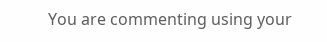You are commenting using your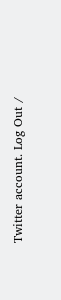Twitter account. Log Out /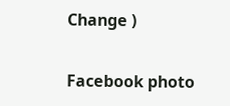Change )

Facebook photo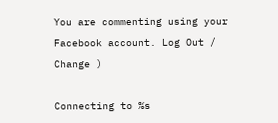You are commenting using your Facebook account. Log Out /  Change )

Connecting to %s